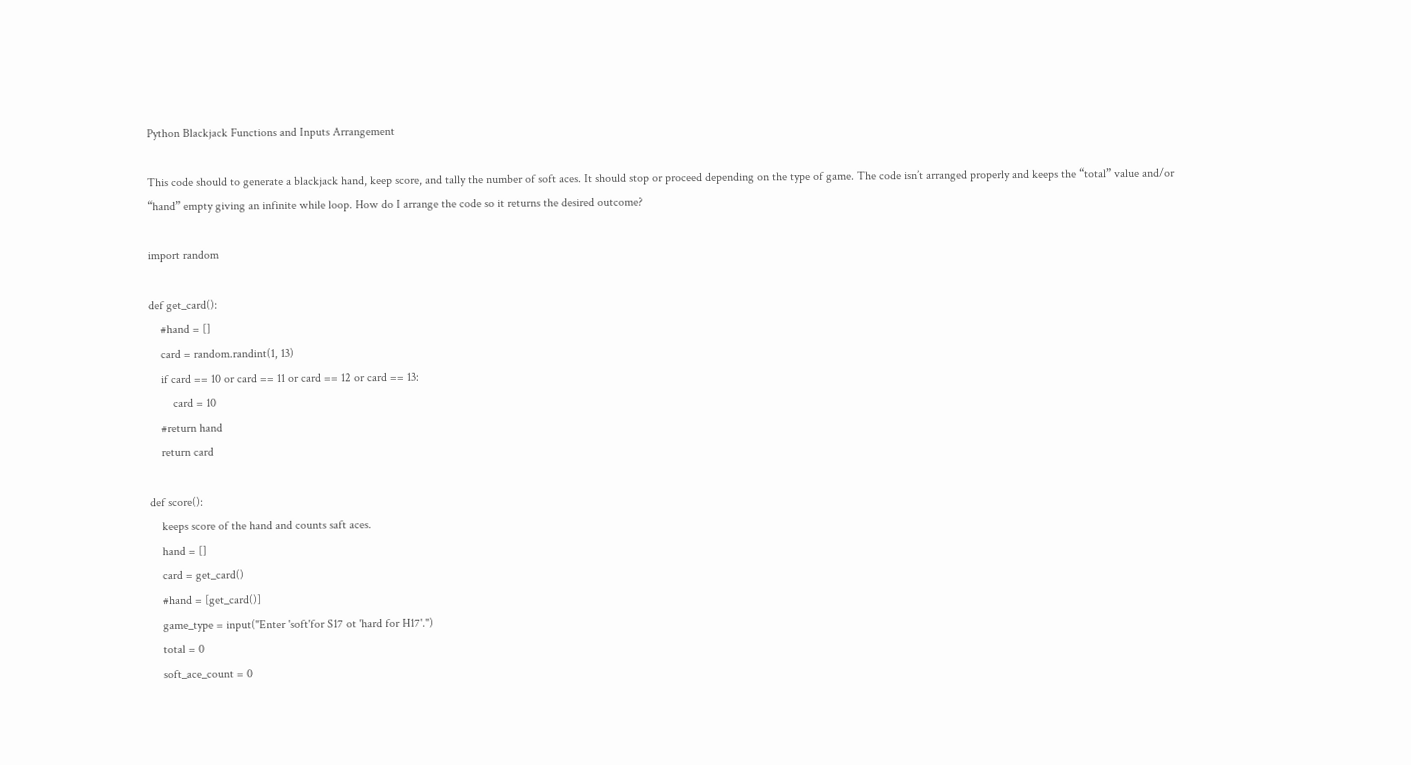Python Blackjack Functions and Inputs Arrangement

This code should to generate a blackjack hand, keep score, and tally the number of soft aces. It should stop or proceed depending on the type of game. The code isn’t arranged properly and keeps the “total” value and/or “hand” empty giving an infinite while loop. How do I arrange the code so it returns the desired outcome?

import random

def get_card():
    #hand = []
    card = random.randint(1, 13)
    if card == 10 or card == 11 or card == 12 or card == 13:
        card = 10
    #return hand
    return card

def score():
    keeps score of the hand and counts saft aces.
    hand = []
    card = get_card()
    #hand = [get_card()]
    game_type = input("Enter 'soft'for S17 ot 'hard for H17'.")
    total = 0
    soft_ace_count = 0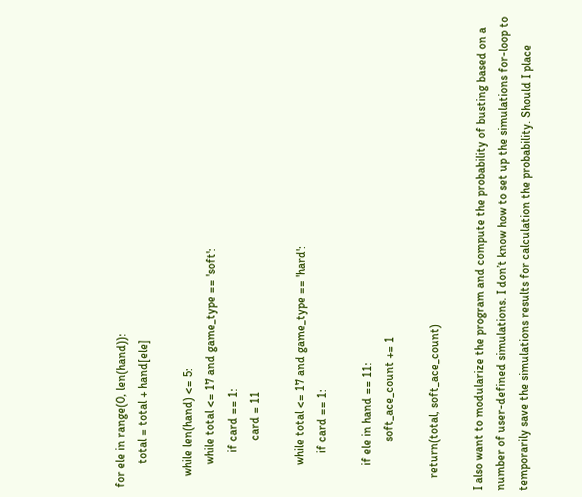for ele in range(0, len(hand)):
        total = total + hand[ele]

    while len(hand) <= 5:
        while total <= 17 and game_type == 'soft':
            if card == 1:
                card = 11

        while total <= 17 and game_type == 'hard':
            if card == 1:

        if ele in hand == 11:
                soft_ace_count += 1

    return(total, soft_ace_count)

I also want to modularize the program and compute the probability of busting based on a number of user-defined simulations. I don’t know how to set up the simulations for-loop to temporarily save the simulations results for calculation the probability. Should I place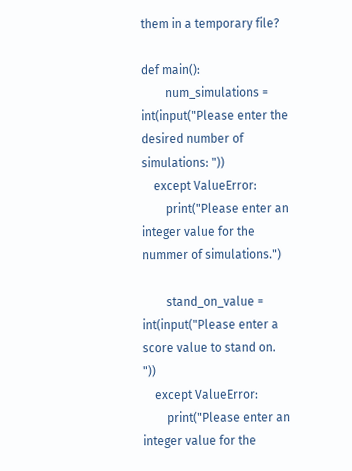them in a temporary file?

def main():
        num_simulations = int(input("Please enter the desired number of simulations: "))
    except ValueError:
        print("Please enter an integer value for the nummer of simulations.")

        stand_on_value = int(input("Please enter a score value to stand on. "))
    except ValueError:
        print("Please enter an integer value for the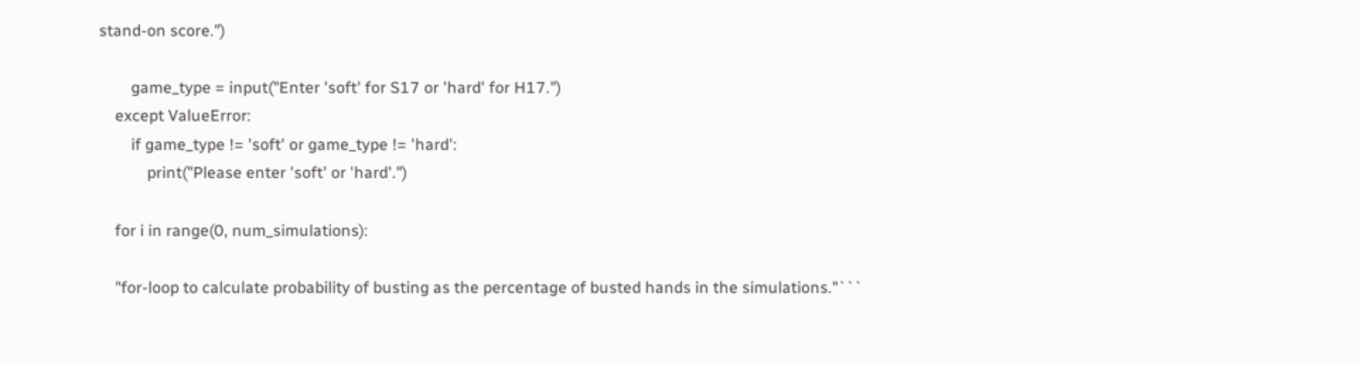stand-on score.")

        game_type = input("Enter 'soft' for S17 or 'hard' for H17.")
    except ValueError:
        if game_type != 'soft' or game_type != 'hard':
            print("Please enter 'soft' or 'hard'.")

    for i in range(0, num_simulations):

    "for-loop to calculate probability of busting as the percentage of busted hands in the simulations."```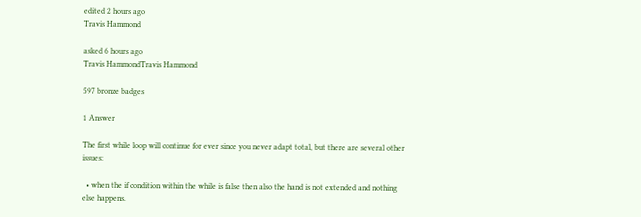edited 2 hours ago
Travis Hammond

asked 6 hours ago
Travis HammondTravis Hammond

597 bronze badges

1 Answer

The first while loop will continue for ever since you never adapt total, but there are several other issues:

  • when the if condition within the while is false then also the hand is not extended and nothing else happens.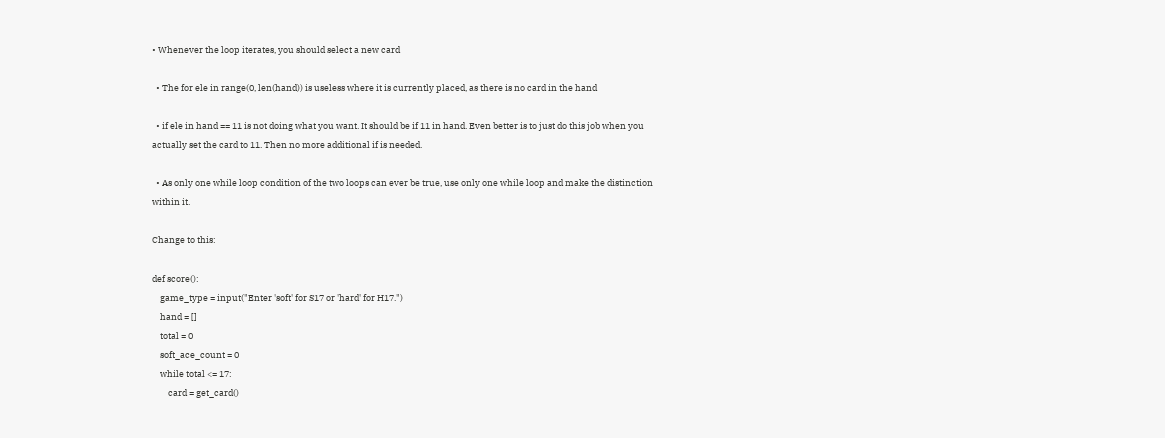• Whenever the loop iterates, you should select a new card

  • The for ele in range(0, len(hand)) is useless where it is currently placed, as there is no card in the hand

  • if ele in hand == 11 is not doing what you want. It should be if 11 in hand. Even better is to just do this job when you actually set the card to 11. Then no more additional if is needed.

  • As only one while loop condition of the two loops can ever be true, use only one while loop and make the distinction within it.

Change to this:

def score():
    game_type = input("Enter 'soft' for S17 or 'hard' for H17.")
    hand = []
    total = 0
    soft_ace_count = 0
    while total <= 17:
        card = get_card()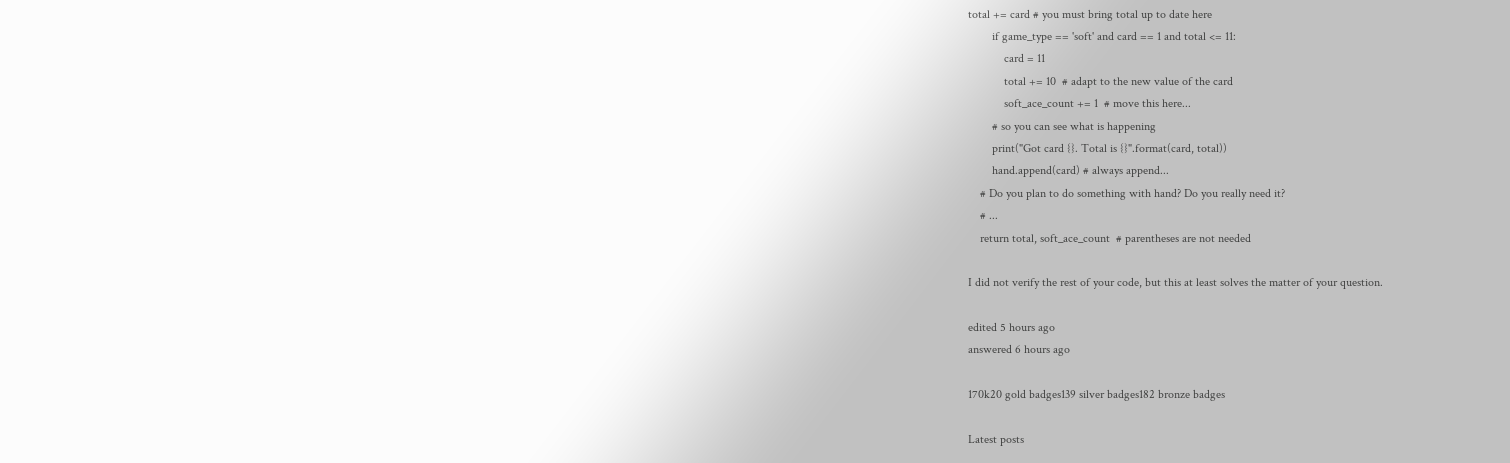total += card # you must bring total up to date here
        if game_type == 'soft' and card == 1 and total <= 11:
            card = 11
            total += 10  # adapt to the new value of the card
            soft_ace_count += 1  # move this here...
        # so you can see what is happening
        print("Got card {}. Total is {}".format(card, total))
        hand.append(card) # always append...
    # Do you plan to do something with hand? Do you really need it?
    # ...
    return total, soft_ace_count  # parentheses are not needed

I did not verify the rest of your code, but this at least solves the matter of your question.

edited 5 hours ago
answered 6 hours ago

170k20 gold badges139 silver badges182 bronze badges

Latest posts